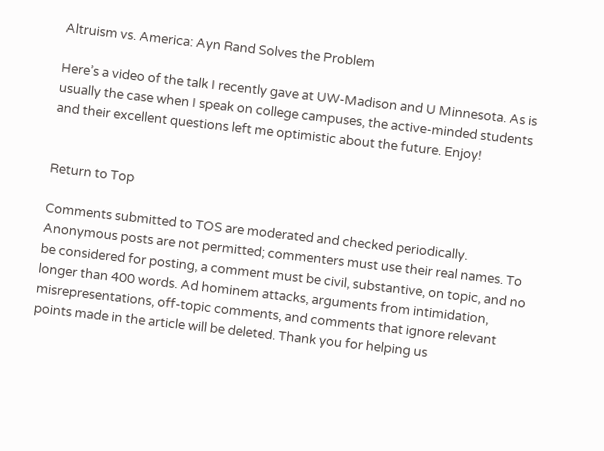Altruism vs. America: Ayn Rand Solves the Problem

Here’s a video of the talk I recently gave at UW-Madison and U Minnesota. As is usually the case when I speak on college campuses, the active-minded students and their excellent questions left me optimistic about the future. Enjoy!


Return to Top

Comments submitted to TOS are moderated and checked periodically. Anonymous posts are not permitted; commenters must use their real names. To be considered for posting, a comment must be civil, substantive, on topic, and no longer than 400 words. Ad hominem attacks, arguments from intimidation, misrepresentations, off-topic comments, and comments that ignore relevant points made in the article will be deleted. Thank you for helping us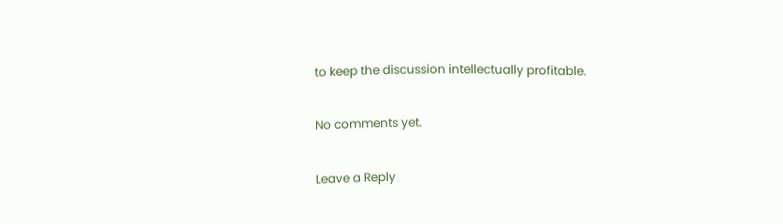to keep the discussion intellectually profitable.

No comments yet.

Leave a Reply